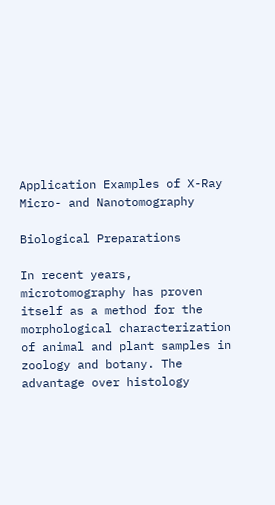Application Examples of X-Ray Micro- and Nanotomography

Biological Preparations

In recent years, microtomography has proven itself as a method for the morphological characterization of animal and plant samples in zoology and botany. The advantage over histology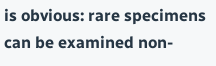is obvious: rare specimens can be examined non-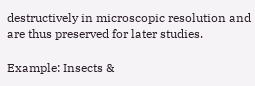destructively in microscopic resolution and are thus preserved for later studies.

Example: Insects &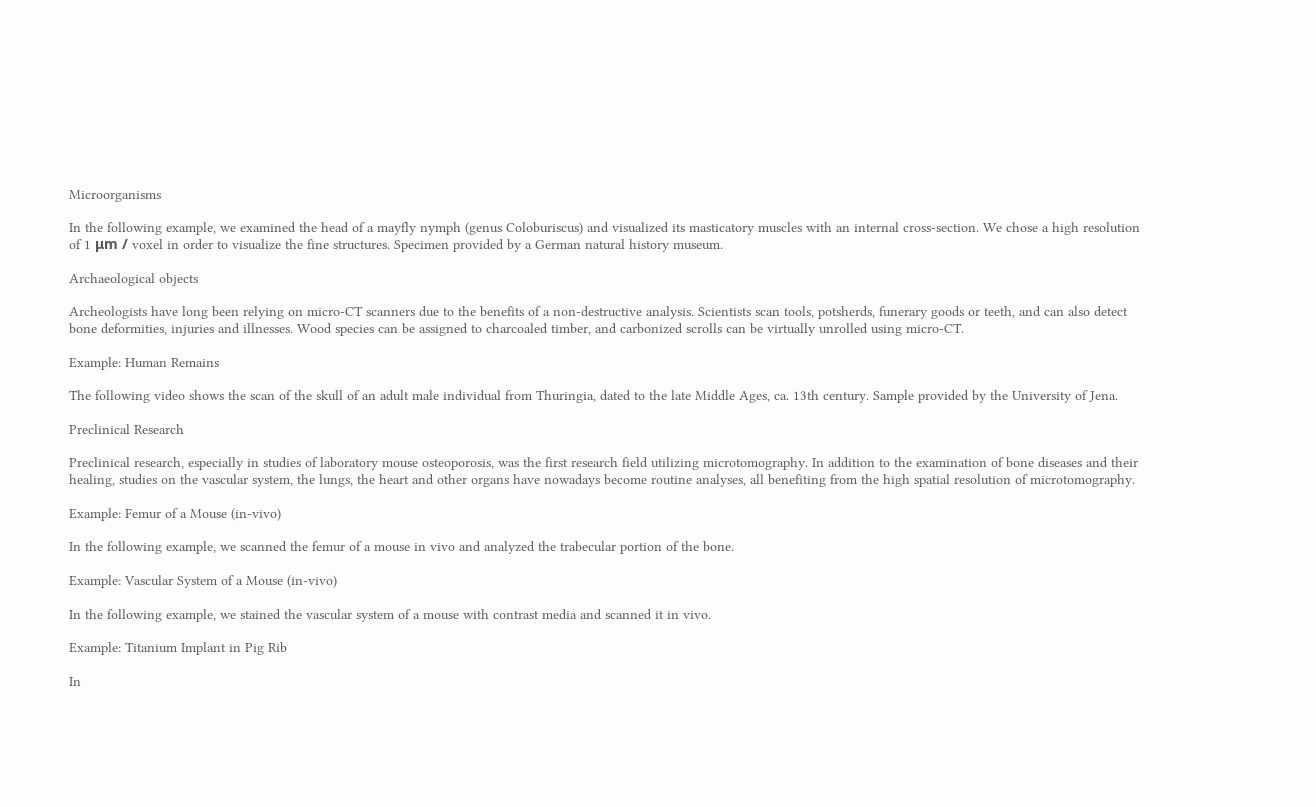Microorganisms

In the following example, we examined the head of a mayfly nymph (genus Coloburiscus) and visualized its masticatory muscles with an internal cross-section. We chose a high resolution of 1 μm / voxel in order to visualize the fine structures. Specimen provided by a German natural history museum.

Archaeological objects

Archeologists have long been relying on micro-CT scanners due to the benefits of a non-destructive analysis. Scientists scan tools, potsherds, funerary goods or teeth, and can also detect bone deformities, injuries and illnesses. Wood species can be assigned to charcoaled timber, and carbonized scrolls can be virtually unrolled using micro-CT.

Example: Human Remains

The following video shows the scan of the skull of an adult male individual from Thuringia, dated to the late Middle Ages, ca. 13th century. Sample provided by the University of Jena.

Preclinical Research

Preclinical research, especially in studies of laboratory mouse osteoporosis, was the first research field utilizing microtomography. In addition to the examination of bone diseases and their healing, studies on the vascular system, the lungs, the heart and other organs have nowadays become routine analyses, all benefiting from the high spatial resolution of microtomography.

Example: Femur of a Mouse (in-vivo)

In the following example, we scanned the femur of a mouse in vivo and analyzed the trabecular portion of the bone.

Example: Vascular System of a Mouse (in-vivo)

In the following example, we stained the vascular system of a mouse with contrast media and scanned it in vivo.

Example: Titanium Implant in Pig Rib

In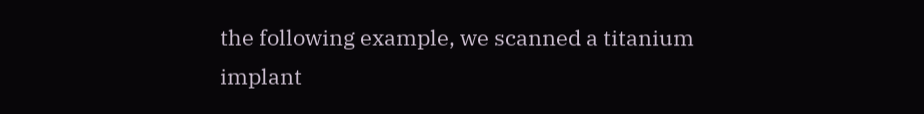the following example, we scanned a titanium implant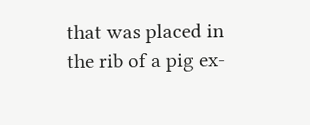that was placed in the rib of a pig ex-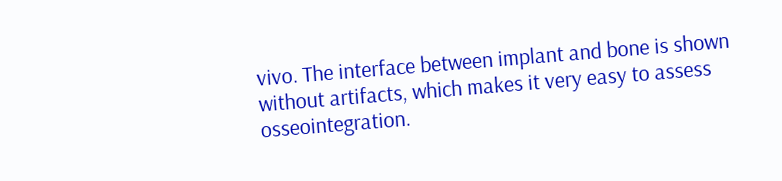vivo. The interface between implant and bone is shown without artifacts, which makes it very easy to assess osseointegration.